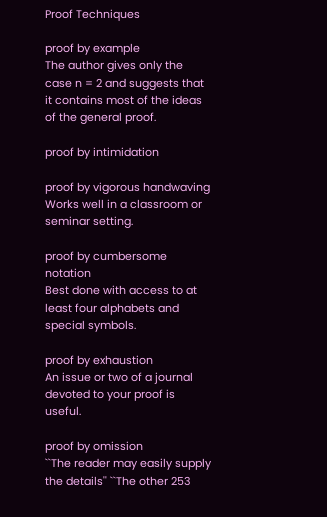Proof Techniques

proof by example
The author gives only the case n = 2 and suggests that it contains most of the ideas of the general proof.

proof by intimidation

proof by vigorous handwaving
Works well in a classroom or seminar setting.

proof by cumbersome notation
Best done with access to at least four alphabets and special symbols.

proof by exhaustion
An issue or two of a journal devoted to your proof is useful.

proof by omission
``The reader may easily supply the details'' ``The other 253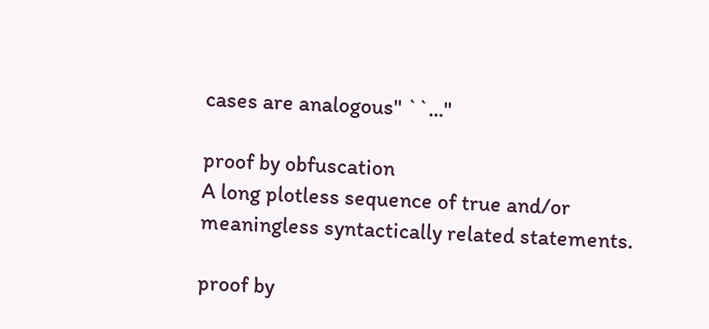cases are analogous'' ``...''

proof by obfuscation
A long plotless sequence of true and/or meaningless syntactically related statements.

proof by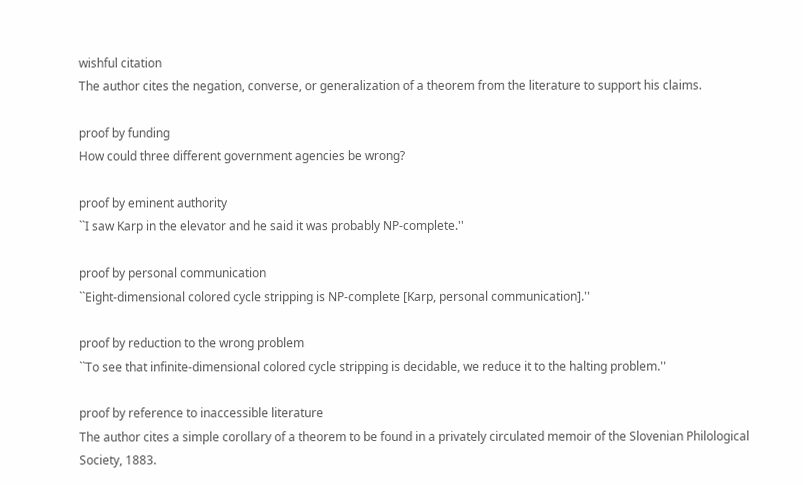wishful citation
The author cites the negation, converse, or generalization of a theorem from the literature to support his claims.

proof by funding
How could three different government agencies be wrong?

proof by eminent authority
``I saw Karp in the elevator and he said it was probably NP-complete.''

proof by personal communication
``Eight-dimensional colored cycle stripping is NP-complete [Karp, personal communication].''

proof by reduction to the wrong problem
``To see that infinite-dimensional colored cycle stripping is decidable, we reduce it to the halting problem.''

proof by reference to inaccessible literature
The author cites a simple corollary of a theorem to be found in a privately circulated memoir of the Slovenian Philological Society, 1883.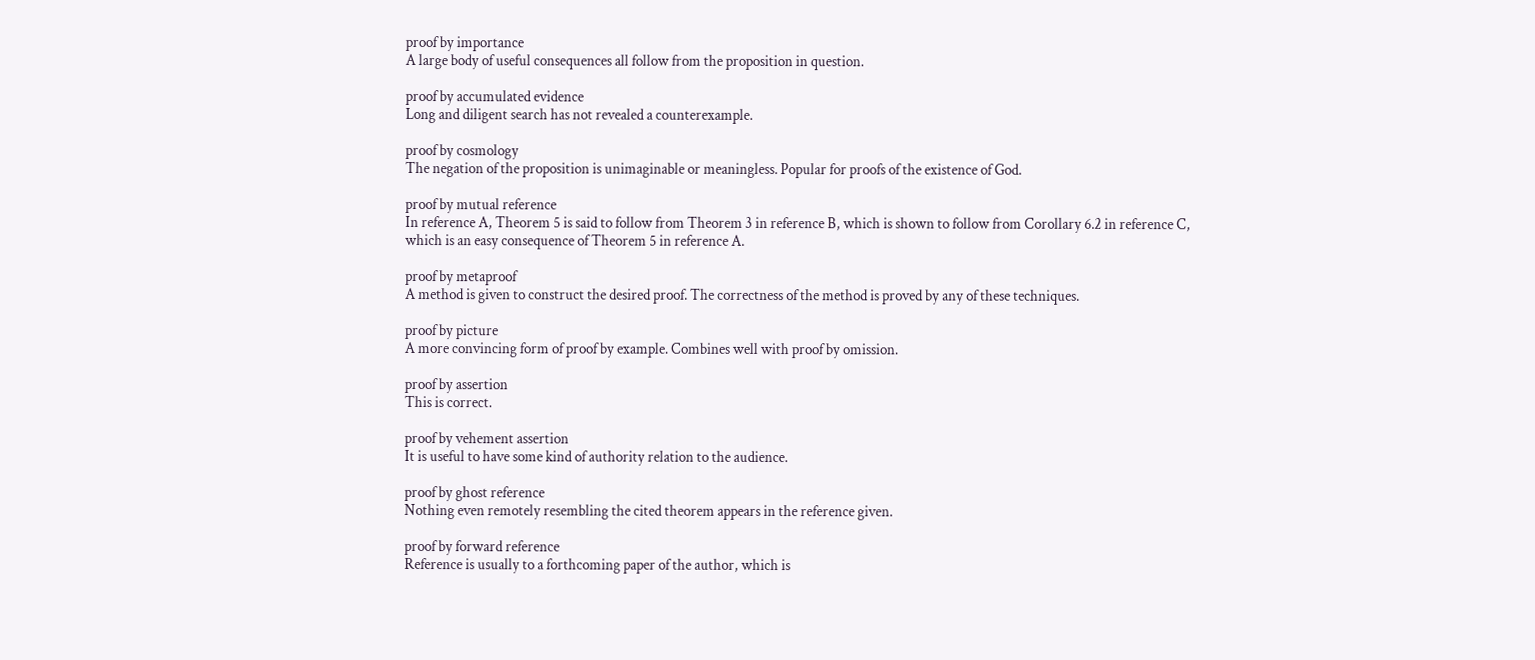proof by importance
A large body of useful consequences all follow from the proposition in question.

proof by accumulated evidence
Long and diligent search has not revealed a counterexample.

proof by cosmology
The negation of the proposition is unimaginable or meaningless. Popular for proofs of the existence of God.

proof by mutual reference
In reference A, Theorem 5 is said to follow from Theorem 3 in reference B, which is shown to follow from Corollary 6.2 in reference C, which is an easy consequence of Theorem 5 in reference A.

proof by metaproof
A method is given to construct the desired proof. The correctness of the method is proved by any of these techniques.

proof by picture
A more convincing form of proof by example. Combines well with proof by omission.

proof by assertion
This is correct.

proof by vehement assertion
It is useful to have some kind of authority relation to the audience.

proof by ghost reference
Nothing even remotely resembling the cited theorem appears in the reference given.

proof by forward reference
Reference is usually to a forthcoming paper of the author, which is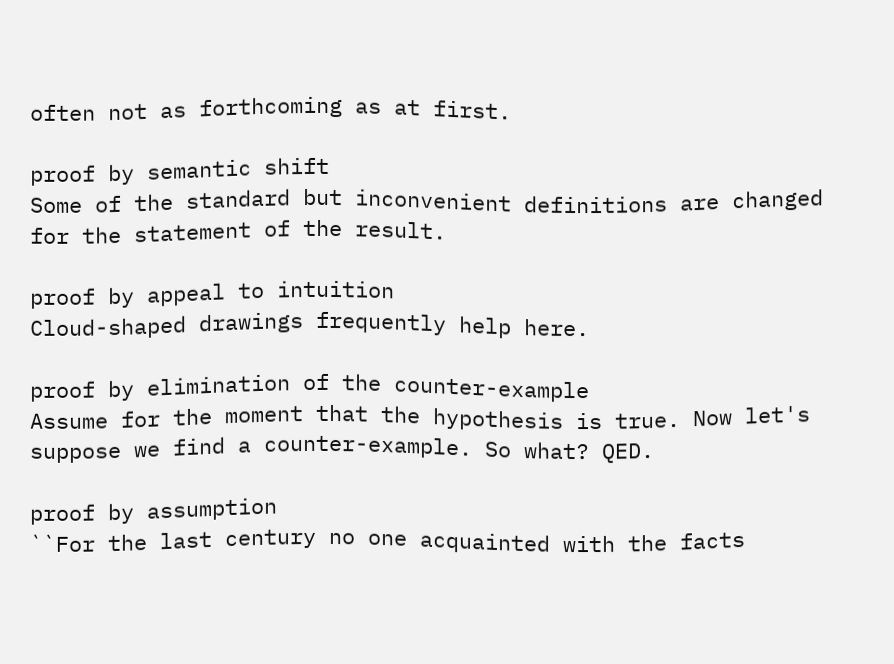often not as forthcoming as at first.

proof by semantic shift
Some of the standard but inconvenient definitions are changed for the statement of the result.

proof by appeal to intuition
Cloud-shaped drawings frequently help here.

proof by elimination of the counter-example
Assume for the moment that the hypothesis is true. Now let's suppose we find a counter-example. So what? QED.

proof by assumption
``For the last century no one acquainted with the facts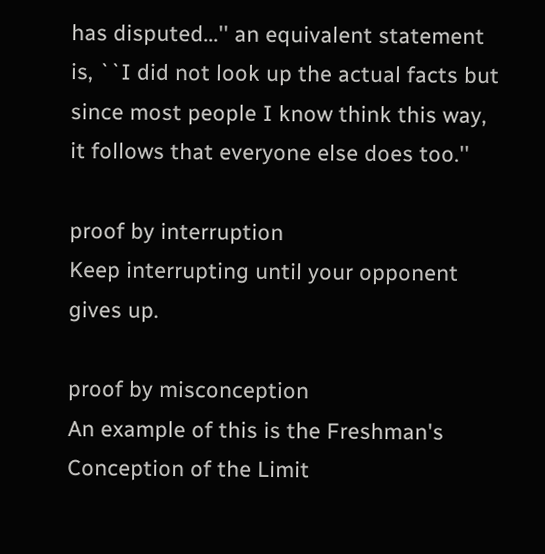has disputed...'' an equivalent statement is, ``I did not look up the actual facts but since most people I know think this way, it follows that everyone else does too.''

proof by interruption
Keep interrupting until your opponent gives up.

proof by misconception
An example of this is the Freshman's Conception of the Limit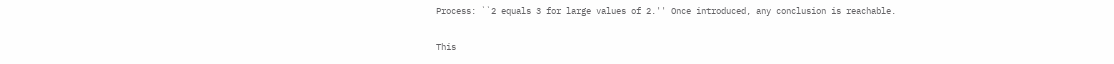Process: ``2 equals 3 for large values of 2.'' Once introduced, any conclusion is reachable.

This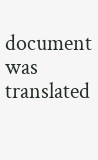document was translated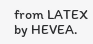from LATEX by HEVEA.